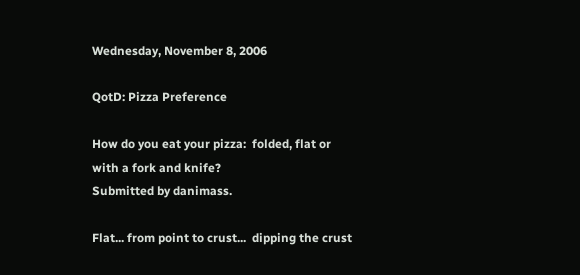Wednesday, November 8, 2006

QotD: Pizza Preference

How do you eat your pizza:  folded, flat or with a fork and knife?
Submitted by danimass.

Flat... from point to crust...  dipping the crust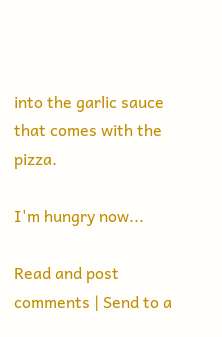into the garlic sauce that comes with the pizza.

I'm hungry now...

Read and post comments | Send to a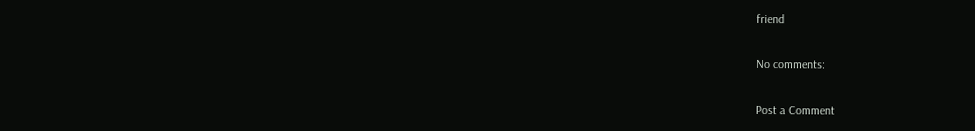friend

No comments:

Post a Comment